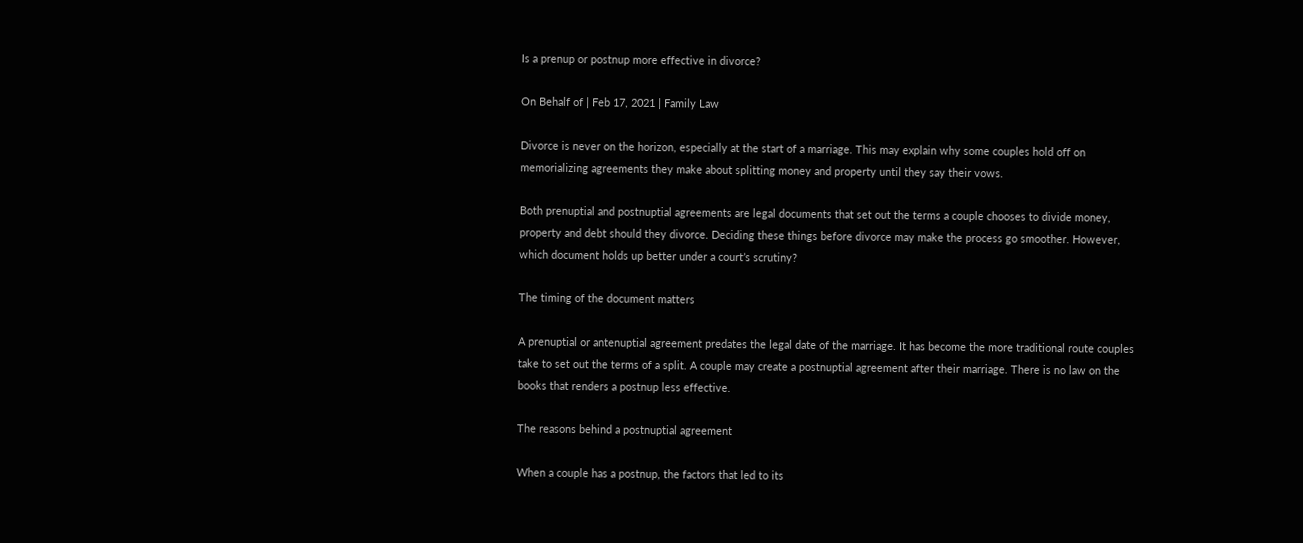Is a prenup or postnup more effective in divorce?

On Behalf of | Feb 17, 2021 | Family Law

Divorce is never on the horizon, especially at the start of a marriage. This may explain why some couples hold off on memorializing agreements they make about splitting money and property until they say their vows.

Both prenuptial and postnuptial agreements are legal documents that set out the terms a couple chooses to divide money, property and debt should they divorce. Deciding these things before divorce may make the process go smoother. However, which document holds up better under a court’s scrutiny?

The timing of the document matters

A prenuptial or antenuptial agreement predates the legal date of the marriage. It has become the more traditional route couples take to set out the terms of a split. A couple may create a postnuptial agreement after their marriage. There is no law on the books that renders a postnup less effective.

The reasons behind a postnuptial agreement

When a couple has a postnup, the factors that led to its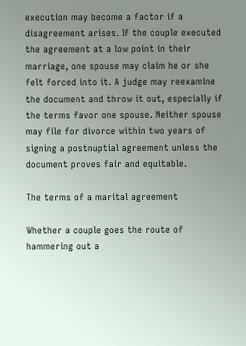execution may become a factor if a disagreement arises. If the couple executed the agreement at a low point in their marriage, one spouse may claim he or she felt forced into it. A judge may reexamine the document and throw it out, especially if the terms favor one spouse. Neither spouse may file for divorce within two years of signing a postnuptial agreement unless the document proves fair and equitable.

The terms of a marital agreement

Whether a couple goes the route of hammering out a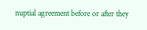nuptial agreement before or after they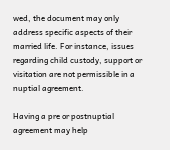wed, the document may only address specific aspects of their married life. For instance, issues regarding child custody, support or visitation are not permissible in a nuptial agreement.

Having a pre or postnuptial agreement may help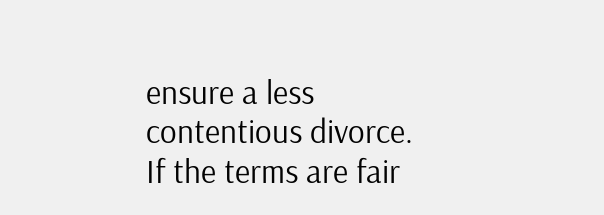ensure a less contentious divorce. If the terms are fair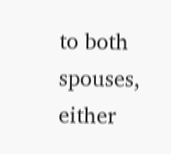to both spouses, either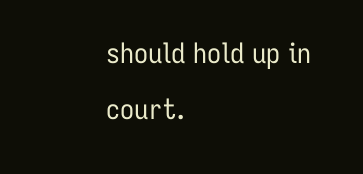should hold up in court.